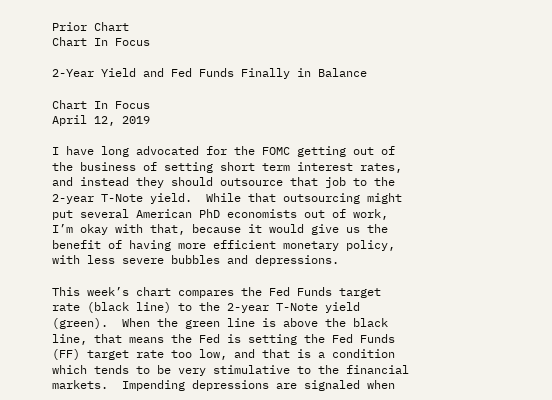Prior Chart
Chart In Focus

2-Year Yield and Fed Funds Finally in Balance

Chart In Focus
April 12, 2019

I have long advocated for the FOMC getting out of the business of setting short term interest rates, and instead they should outsource that job to the 2-year T-Note yield.  While that outsourcing might put several American PhD economists out of work, I’m okay with that, because it would give us the benefit of having more efficient monetary policy, with less severe bubbles and depressions.

This week’s chart compares the Fed Funds target rate (black line) to the 2-year T-Note yield (green).  When the green line is above the black line, that means the Fed is setting the Fed Funds (FF) target rate too low, and that is a condition which tends to be very stimulative to the financial markets.  Impending depressions are signaled when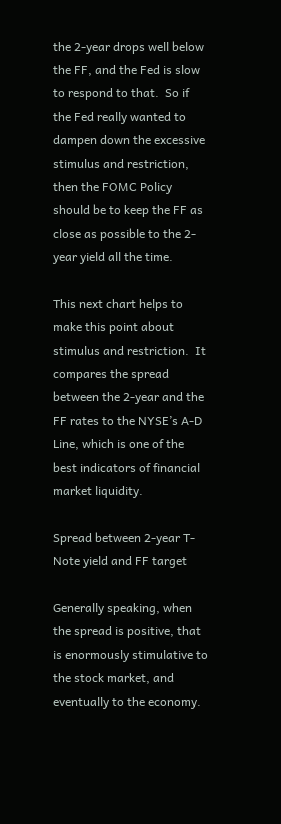the 2-year drops well below the FF, and the Fed is slow to respond to that.  So if the Fed really wanted to dampen down the excessive stimulus and restriction, then the FOMC Policy should be to keep the FF as close as possible to the 2-year yield all the time.

This next chart helps to make this point about stimulus and restriction.  It compares the spread between the 2-year and the FF rates to the NYSE’s A-D Line, which is one of the best indicators of financial market liquidity.

Spread between 2-year T-Note yield and FF target

Generally speaking, when the spread is positive, that is enormously stimulative to the stock market, and eventually to the economy.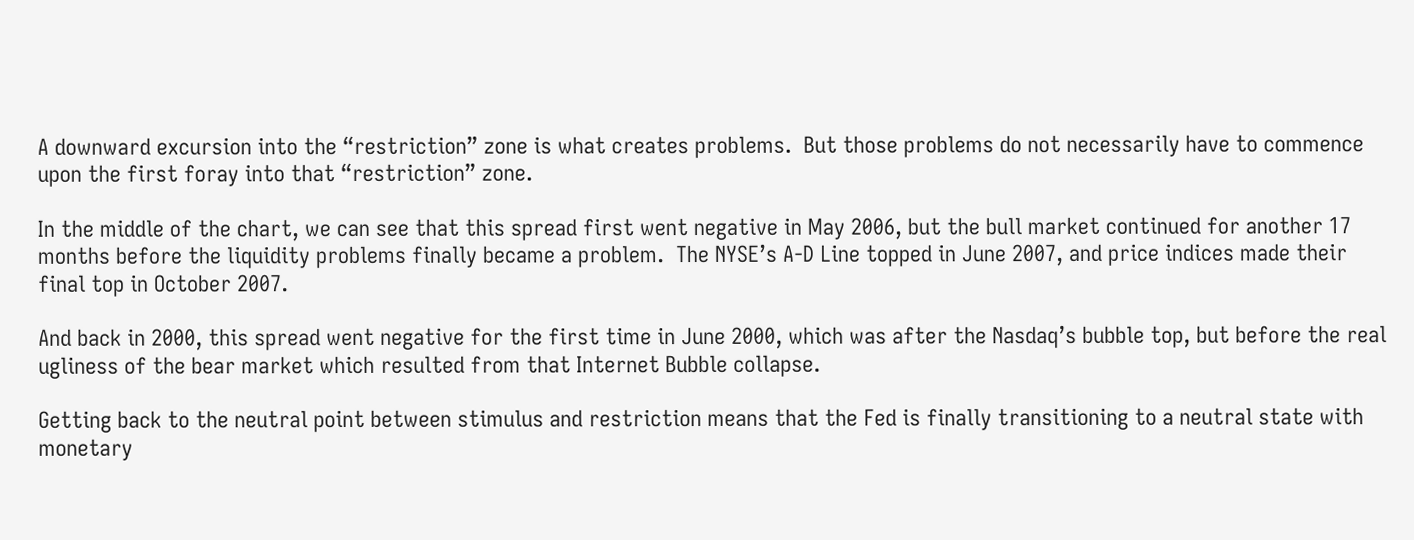A downward excursion into the “restriction” zone is what creates problems.  But those problems do not necessarily have to commence upon the first foray into that “restriction” zone.

In the middle of the chart, we can see that this spread first went negative in May 2006, but the bull market continued for another 17 months before the liquidity problems finally became a problem.  The NYSE’s A-D Line topped in June 2007, and price indices made their final top in October 2007.

And back in 2000, this spread went negative for the first time in June 2000, which was after the Nasdaq’s bubble top, but before the real ugliness of the bear market which resulted from that Internet Bubble collapse.

Getting back to the neutral point between stimulus and restriction means that the Fed is finally transitioning to a neutral state with monetary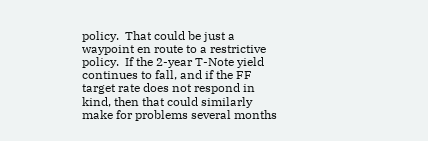policy.  That could be just a waypoint en route to a restrictive policy.  If the 2-year T-Note yield continues to fall, and if the FF target rate does not respond in kind, then that could similarly make for problems several months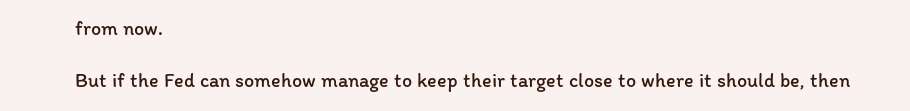from now.

But if the Fed can somehow manage to keep their target close to where it should be, then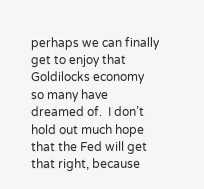perhaps we can finally get to enjoy that Goldilocks economy so many have dreamed of.  I don’t hold out much hope that the Fed will get that right, because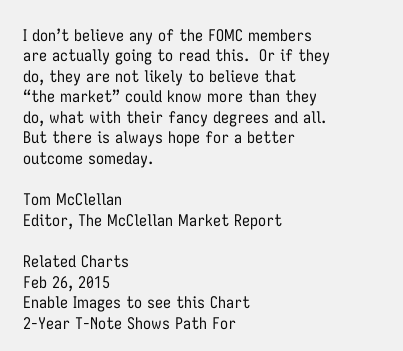I don’t believe any of the FOMC members are actually going to read this.  Or if they do, they are not likely to believe that “the market” could know more than they do, what with their fancy degrees and all.  But there is always hope for a better outcome someday.

Tom McClellan
Editor, The McClellan Market Report

Related Charts
Feb 26, 2015
Enable Images to see this Chart
2-Year T-Note Shows Path For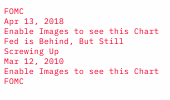FOMC
Apr 13, 2018
Enable Images to see this Chart
Fed is Behind, But Still Screwing Up
Mar 12, 2010
Enable Images to see this Chart
FOMC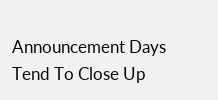Announcement Days Tend To Close Up